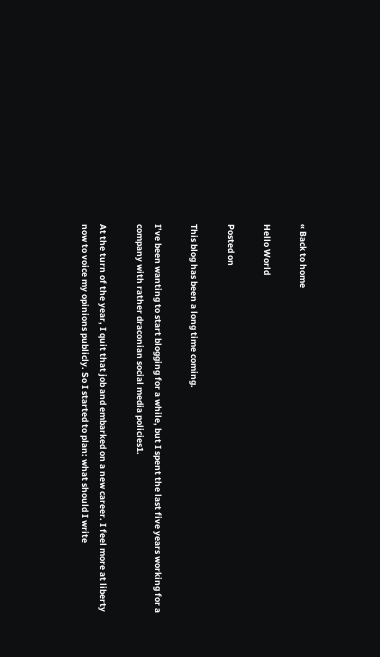« Back to home

Hello World

Posted on

This blog has been a long time coming.

I’ve been wanting to start blogging for a while, but I spent the last five years working for a company with rather draconian social media policies1.

At the turn of the year, I quit that job and embarked on a new career. I feel more at liberty now to voice my opinions publicly. So I started to plan: what should I write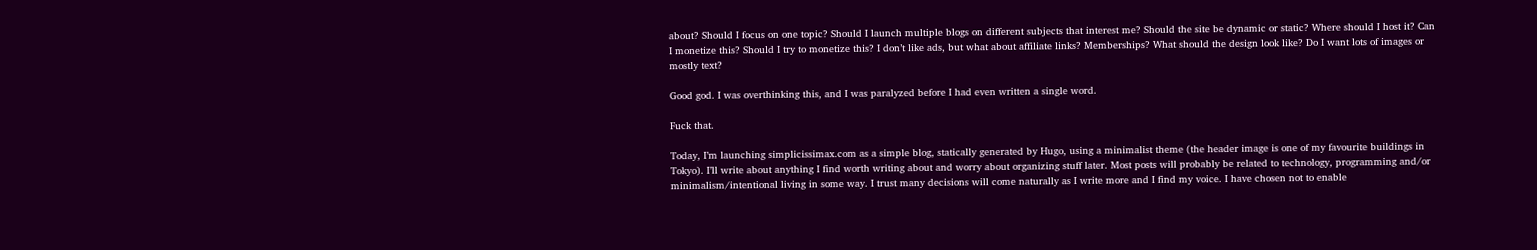about? Should I focus on one topic? Should I launch multiple blogs on different subjects that interest me? Should the site be dynamic or static? Where should I host it? Can I monetize this? Should I try to monetize this? I don’t like ads, but what about affiliate links? Memberships? What should the design look like? Do I want lots of images or mostly text?

Good god. I was overthinking this, and I was paralyzed before I had even written a single word.

Fuck that.

Today, I’m launching simplicissimax.com as a simple blog, statically generated by Hugo, using a minimalist theme (the header image is one of my favourite buildings in Tokyo). I’ll write about anything I find worth writing about and worry about organizing stuff later. Most posts will probably be related to technology, programming and/or minimalism/intentional living in some way. I trust many decisions will come naturally as I write more and I find my voice. I have chosen not to enable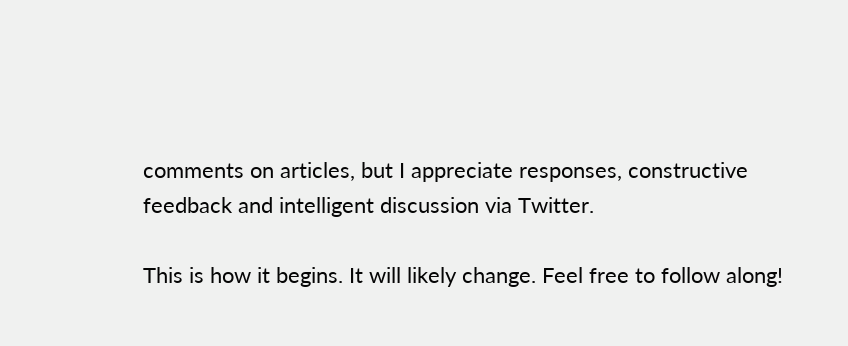comments on articles, but I appreciate responses, constructive feedback and intelligent discussion via Twitter.

This is how it begins. It will likely change. Feel free to follow along!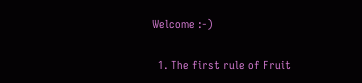Welcome :-)

  1. The first rule of Fruit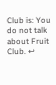Club is: You do not talk about Fruit Club. ↩